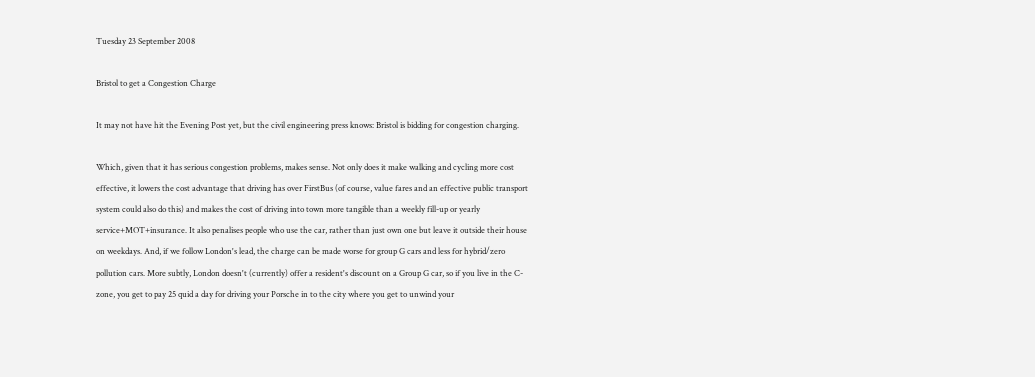Tuesday 23 September 2008

Bristol to get a Congestion Charge

It may not have hit the Evening Post yet, but the civil engineering press knows: Bristol is bidding for congestion charging.

Which, given that it has serious congestion problems, makes sense. Not only does it make walking and cycling more cost effective, it lowers the cost advantage that driving has over FirstBus (of course, value fares and an effective public transport system could also do this) and makes the cost of driving into town more tangible than a weekly fill-up or yearly service+MOT+insurance. It also penalises people who use the car, rather than just own one but leave it outside their house on weekdays. And, if we follow London's lead, the charge can be made worse for group G cars and less for hybrid/zero pollution cars. More subtly, London doesn't (currently) offer a resident's discount on a Group G car, so if you live in the C-zone, you get to pay 25 quid a day for driving your Porsche in to the city where you get to unwind your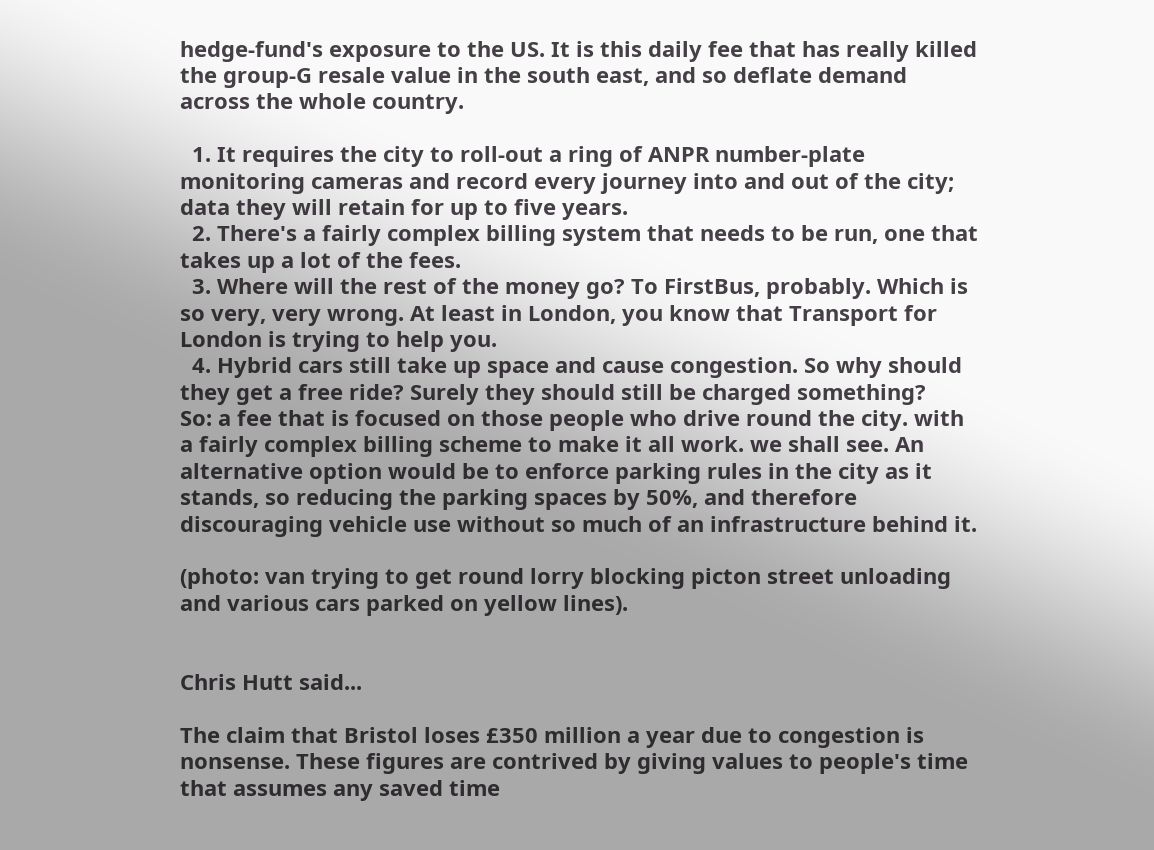hedge-fund's exposure to the US. It is this daily fee that has really killed the group-G resale value in the south east, and so deflate demand across the whole country.

  1. It requires the city to roll-out a ring of ANPR number-plate monitoring cameras and record every journey into and out of the city; data they will retain for up to five years.
  2. There's a fairly complex billing system that needs to be run, one that takes up a lot of the fees.
  3. Where will the rest of the money go? To FirstBus, probably. Which is so very, very wrong. At least in London, you know that Transport for London is trying to help you.
  4. Hybrid cars still take up space and cause congestion. So why should they get a free ride? Surely they should still be charged something?
So: a fee that is focused on those people who drive round the city. with a fairly complex billing scheme to make it all work. we shall see. An alternative option would be to enforce parking rules in the city as it stands, so reducing the parking spaces by 50%, and therefore discouraging vehicle use without so much of an infrastructure behind it.

(photo: van trying to get round lorry blocking picton street unloading and various cars parked on yellow lines).


Chris Hutt said...

The claim that Bristol loses £350 million a year due to congestion is nonsense. These figures are contrived by giving values to people's time that assumes any saved time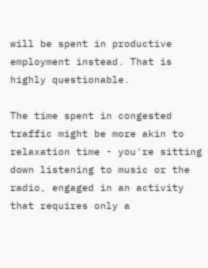will be spent in productive employment instead. That is highly questionable.

The time spent in congested traffic might be more akin to relaxation time - you're sitting down listening to music or the radio, engaged in an activity that requires only a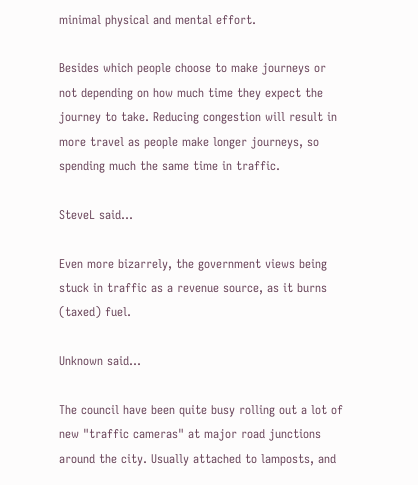minimal physical and mental effort.

Besides which people choose to make journeys or not depending on how much time they expect the journey to take. Reducing congestion will result in more travel as people make longer journeys, so spending much the same time in traffic.

SteveL said...

Even more bizarrely, the government views being stuck in traffic as a revenue source, as it burns (taxed) fuel.

Unknown said...

The council have been quite busy rolling out a lot of new "traffic cameras" at major road junctions around the city. Usually attached to lamposts, and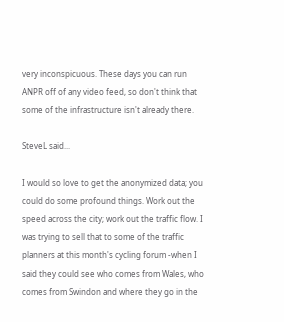very inconspicuous. These days you can run ANPR off of any video feed, so don't think that some of the infrastructure isn't already there.

SteveL said...

I would so love to get the anonymized data; you could do some profound things. Work out the speed across the city; work out the traffic flow. I was trying to sell that to some of the traffic planners at this month's cycling forum -when I said they could see who comes from Wales, who comes from Swindon and where they go in the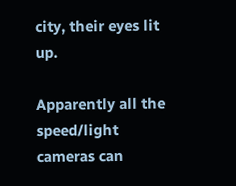city, their eyes lit up.

Apparently all the speed/light cameras can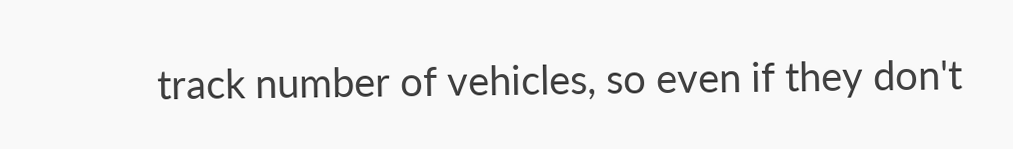track number of vehicles, so even if they don't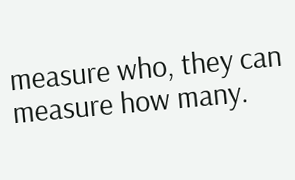measure who, they can measure how many.